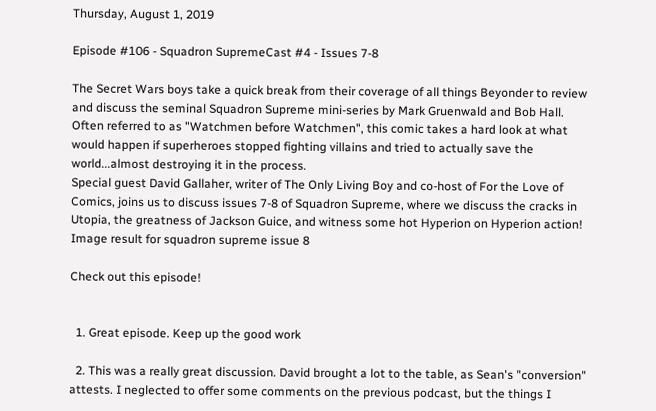Thursday, August 1, 2019

Episode #106 - Squadron SupremeCast #4 - Issues 7-8

The Secret Wars boys take a quick break from their coverage of all things Beyonder to review and discuss the seminal Squadron Supreme mini-series by Mark Gruenwald and Bob Hall. Often referred to as "Watchmen before Watchmen", this comic takes a hard look at what would happen if superheroes stopped fighting villains and tried to actually save the world...almost destroying it in the process.
Special guest David Gallaher, writer of The Only Living Boy and co-host of For the Love of Comics, joins us to discuss issues 7-8 of Squadron Supreme, where we discuss the cracks in Utopia, the greatness of Jackson Guice, and witness some hot Hyperion on Hyperion action!
Image result for squadron supreme issue 8

Check out this episode!


  1. Great episode. Keep up the good work

  2. This was a really great discussion. David brought a lot to the table, as Sean's "conversion" attests. I neglected to offer some comments on the previous podcast, but the things I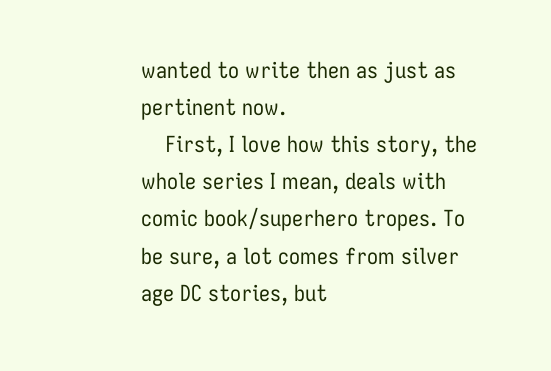wanted to write then as just as pertinent now.
    First, I love how this story, the whole series I mean, deals with comic book/superhero tropes. To be sure, a lot comes from silver age DC stories, but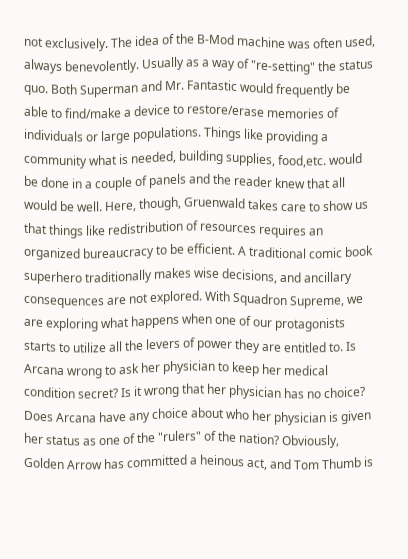not exclusively. The idea of the B-Mod machine was often used, always benevolently. Usually as a way of "re-setting" the status quo. Both Superman and Mr. Fantastic would frequently be able to find/make a device to restore/erase memories of individuals or large populations. Things like providing a community what is needed, building supplies, food,etc. would be done in a couple of panels and the reader knew that all would be well. Here, though, Gruenwald takes care to show us that things like redistribution of resources requires an organized bureaucracy to be efficient. A traditional comic book superhero traditionally makes wise decisions, and ancillary consequences are not explored. With Squadron Supreme, we are exploring what happens when one of our protagonists starts to utilize all the levers of power they are entitled to. Is Arcana wrong to ask her physician to keep her medical condition secret? Is it wrong that her physician has no choice? Does Arcana have any choice about who her physician is given her status as one of the "rulers" of the nation? Obviously, Golden Arrow has committed a heinous act, and Tom Thumb is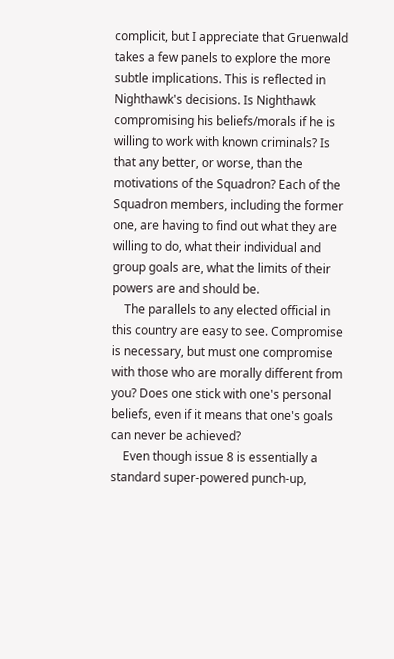complicit, but I appreciate that Gruenwald takes a few panels to explore the more subtle implications. This is reflected in Nighthawk's decisions. Is Nighthawk compromising his beliefs/morals if he is willing to work with known criminals? Is that any better, or worse, than the motivations of the Squadron? Each of the Squadron members, including the former one, are having to find out what they are willing to do, what their individual and group goals are, what the limits of their powers are and should be.
    The parallels to any elected official in this country are easy to see. Compromise is necessary, but must one compromise with those who are morally different from you? Does one stick with one's personal beliefs, even if it means that one's goals can never be achieved?
    Even though issue 8 is essentially a standard super-powered punch-up,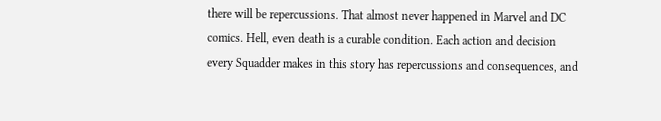there will be repercussions. That almost never happened in Marvel and DC comics. Hell, even death is a curable condition. Each action and decision every Squadder makes in this story has repercussions and consequences, and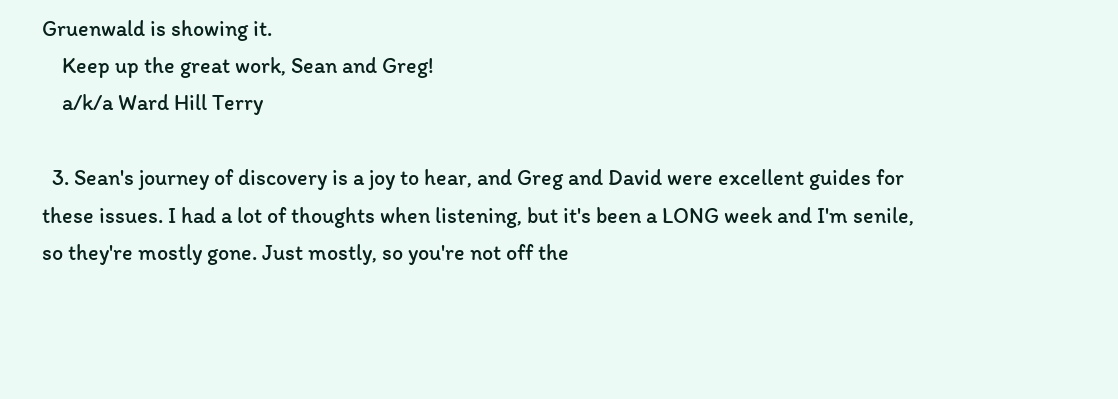Gruenwald is showing it.
    Keep up the great work, Sean and Greg!
    a/k/a Ward Hill Terry

  3. Sean's journey of discovery is a joy to hear, and Greg and David were excellent guides for these issues. I had a lot of thoughts when listening, but it's been a LONG week and I'm senile, so they're mostly gone. Just mostly, so you're not off the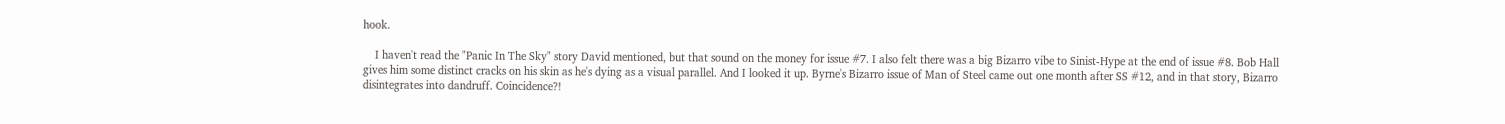hook.

    I haven't read the "Panic In The Sky" story David mentioned, but that sound on the money for issue #7. I also felt there was a big Bizarro vibe to Sinist-Hype at the end of issue #8. Bob Hall gives him some distinct cracks on his skin as he's dying as a visual parallel. And I looked it up. Byrne's Bizarro issue of Man of Steel came out one month after SS #12, and in that story, Bizarro disintegrates into dandruff. Coincidence?!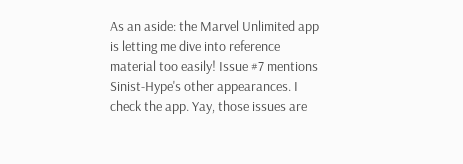As an aside: the Marvel Unlimited app is letting me dive into reference material too easily! Issue #7 mentions Sinist-Hype's other appearances. I check the app. Yay, those issues are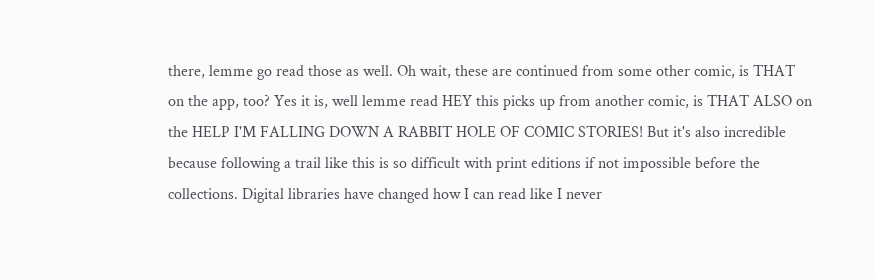there, lemme go read those as well. Oh wait, these are continued from some other comic, is THAT on the app, too? Yes it is, well lemme read HEY this picks up from another comic, is THAT ALSO on the HELP I'M FALLING DOWN A RABBIT HOLE OF COMIC STORIES! But it's also incredible because following a trail like this is so difficult with print editions if not impossible before the collections. Digital libraries have changed how I can read like I never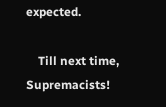expected.

    Till next time, Supremacists!